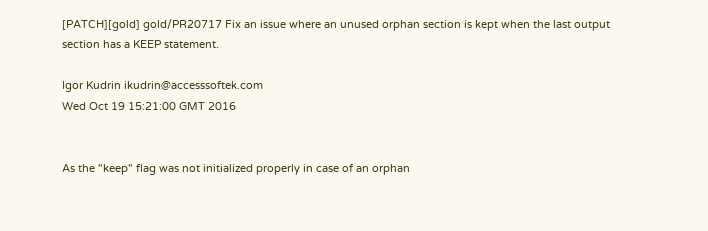[PATCH][gold] gold/PR20717 Fix an issue where an unused orphan section is kept when the last output section has a KEEP statement.

Igor Kudrin ikudrin@accesssoftek.com
Wed Oct 19 15:21:00 GMT 2016


As the "keep" flag was not initialized properly in case of an orphan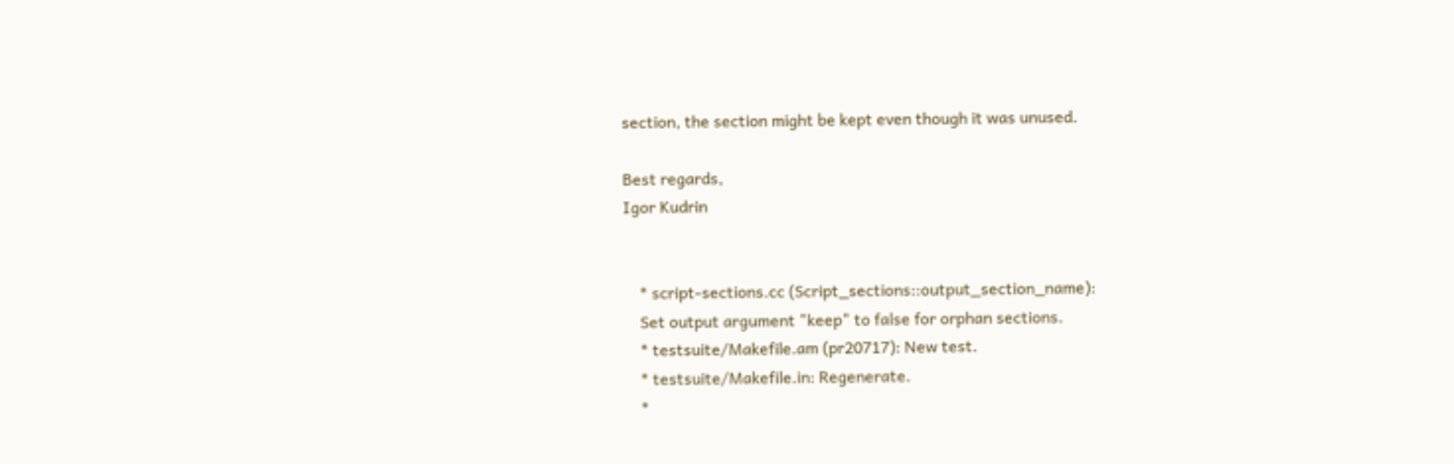section, the section might be kept even though it was unused.

Best regards,
Igor Kudrin


    * script-sections.cc (Script_sections::output_section_name):
    Set output argument "keep" to false for orphan sections.
    * testsuite/Makefile.am (pr20717): New test.
    * testsuite/Makefile.in: Regenerate.
    *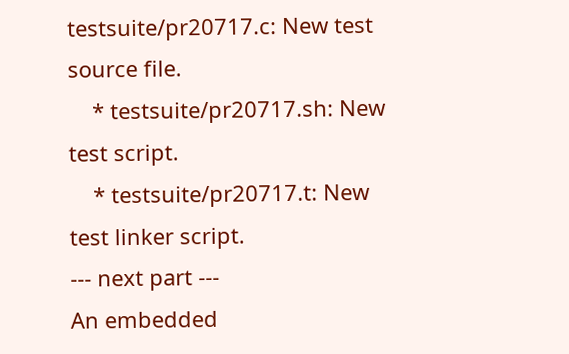testsuite/pr20717.c: New test source file.
    * testsuite/pr20717.sh: New test script.
    * testsuite/pr20717.t: New test linker script.
--- next part ---
An embedded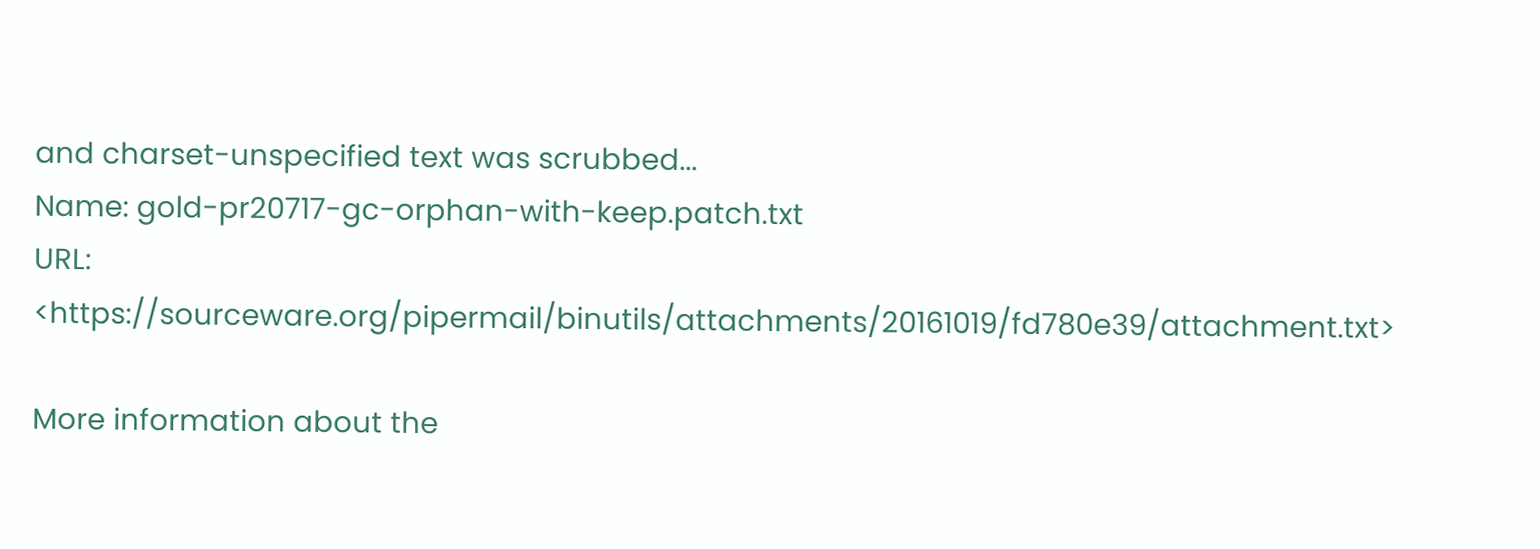and charset-unspecified text was scrubbed...
Name: gold-pr20717-gc-orphan-with-keep.patch.txt
URL: <https://sourceware.org/pipermail/binutils/attachments/20161019/fd780e39/attachment.txt>

More information about the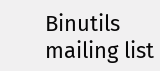Binutils mailing list